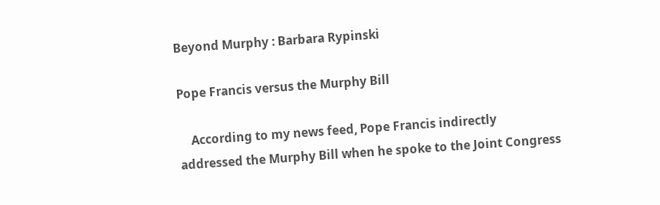Beyond Murphy : Barbara Rypinski

Pope Francis versus the Murphy Bill

    According to my news feed, Pope Francis indirectly addressed the Murphy Bill when he spoke to the Joint Congress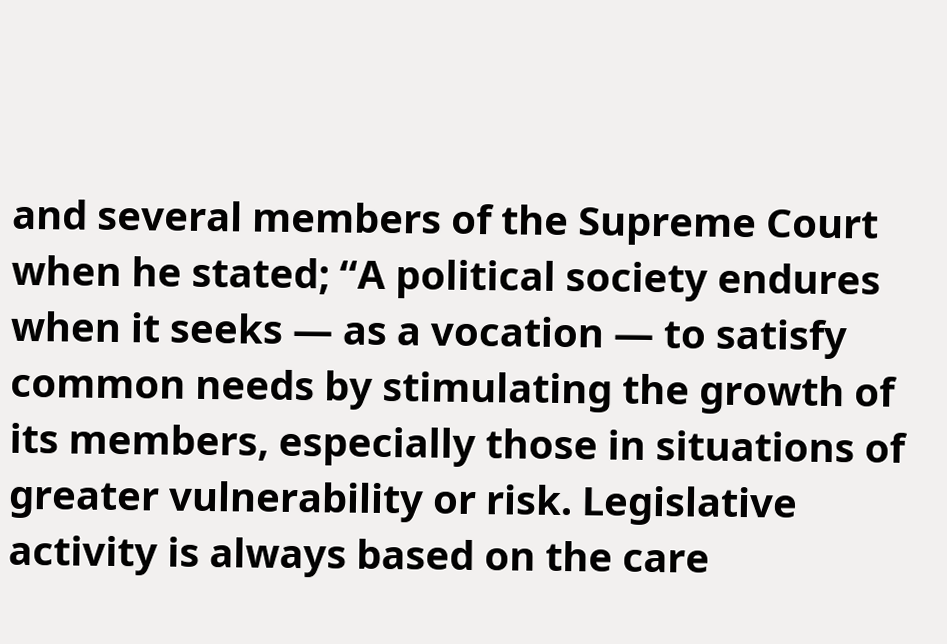and several members of the Supreme Court when he stated; “A political society endures when it seeks — as a vocation — to satisfy common needs by stimulating the growth of its members, especially those in situations of greater vulnerability or risk. Legislative activity is always based on the care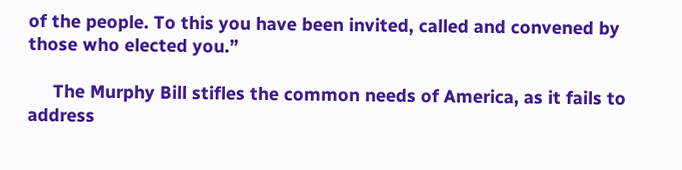of the people. To this you have been invited, called and convened by those who elected you.”

     The Murphy Bill stifles the common needs of America, as it fails to address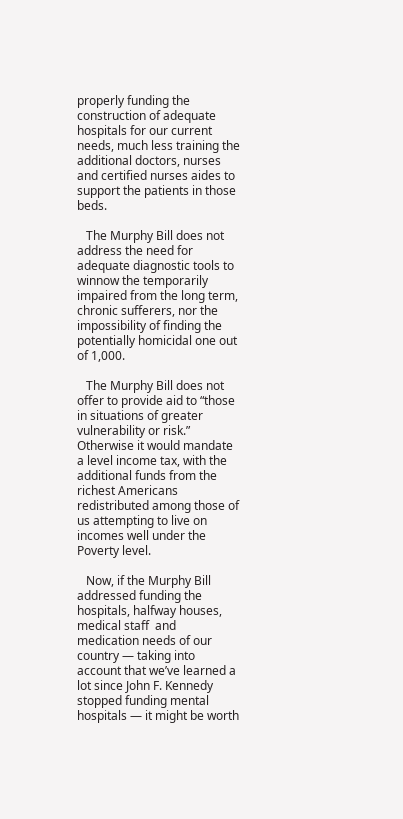properly funding the construction of adequate hospitals for our current needs, much less training the additional doctors, nurses and certified nurses aides to support the patients in those beds.

   The Murphy Bill does not address the need for adequate diagnostic tools to winnow the temporarily impaired from the long term, chronic sufferers, nor the impossibility of finding the potentially homicidal one out of 1,000.

   The Murphy Bill does not offer to provide aid to “those in situations of greater vulnerability or risk.” Otherwise it would mandate a level income tax, with the additional funds from the richest Americans redistributed among those of us attempting to live on incomes well under the Poverty level.

   Now, if the Murphy Bill addressed funding the hospitals, halfway houses, medical staff  and medication needs of our country — taking into account that we’ve learned a lot since John F. Kennedy stopped funding mental hospitals — it might be worth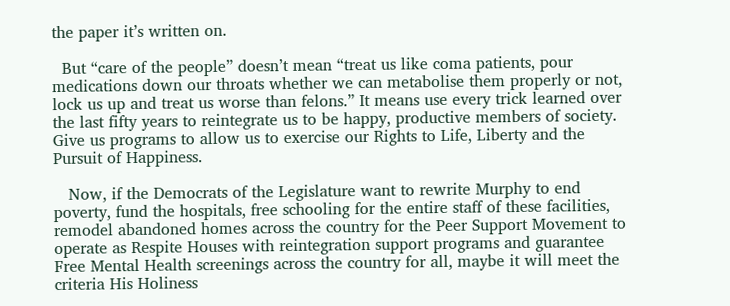the paper it’s written on.

  But “care of the people” doesn’t mean “treat us like coma patients, pour medications down our throats whether we can metabolise them properly or not, lock us up and treat us worse than felons.” It means use every trick learned over the last fifty years to reintegrate us to be happy, productive members of society.  Give us programs to allow us to exercise our Rights to Life, Liberty and the Pursuit of Happiness.

   Now, if the Democrats of the Legislature want to rewrite Murphy to end poverty, fund the hospitals, free schooling for the entire staff of these facilities, remodel abandoned homes across the country for the Peer Support Movement to operate as Respite Houses with reintegration support programs and guarantee Free Mental Health screenings across the country for all, maybe it will meet the criteria His Holiness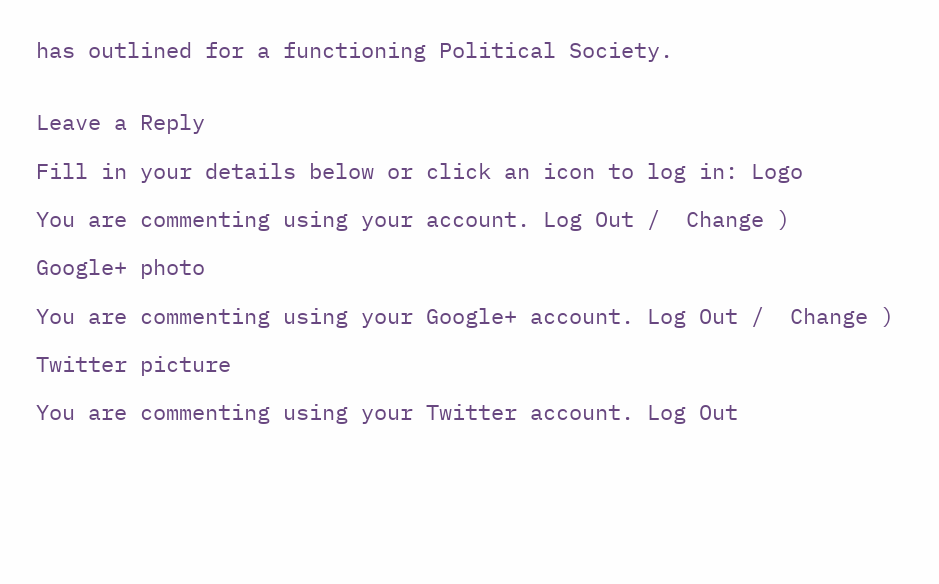has outlined for a functioning Political Society.


Leave a Reply

Fill in your details below or click an icon to log in: Logo

You are commenting using your account. Log Out /  Change )

Google+ photo

You are commenting using your Google+ account. Log Out /  Change )

Twitter picture

You are commenting using your Twitter account. Log Out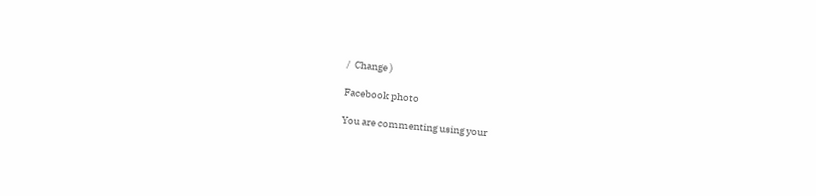/  Change )

Facebook photo

You are commenting using your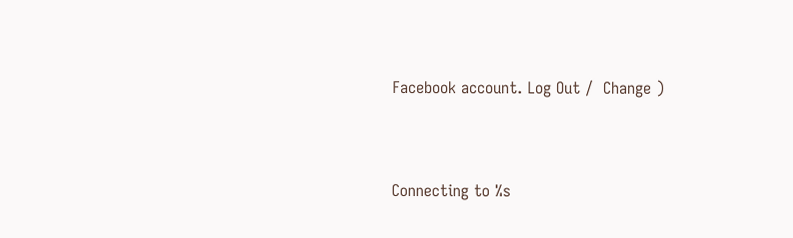Facebook account. Log Out /  Change )


Connecting to %s